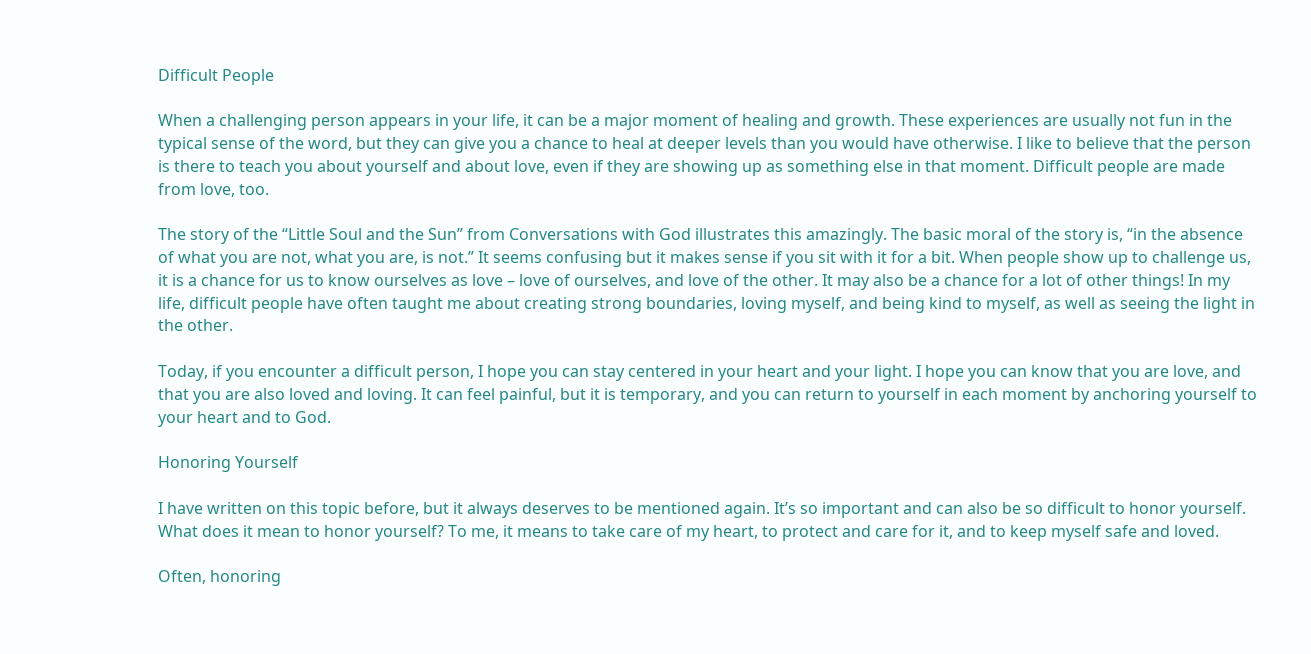Difficult People

When a challenging person appears in your life, it can be a major moment of healing and growth. These experiences are usually not fun in the typical sense of the word, but they can give you a chance to heal at deeper levels than you would have otherwise. I like to believe that the person is there to teach you about yourself and about love, even if they are showing up as something else in that moment. Difficult people are made from love, too.

The story of the “Little Soul and the Sun” from Conversations with God illustrates this amazingly. The basic moral of the story is, “in the absence of what you are not, what you are, is not.” It seems confusing but it makes sense if you sit with it for a bit. When people show up to challenge us, it is a chance for us to know ourselves as love – love of ourselves, and love of the other. It may also be a chance for a lot of other things! In my life, difficult people have often taught me about creating strong boundaries, loving myself, and being kind to myself, as well as seeing the light in the other.

Today, if you encounter a difficult person, I hope you can stay centered in your heart and your light. I hope you can know that you are love, and that you are also loved and loving. It can feel painful, but it is temporary, and you can return to yourself in each moment by anchoring yourself to your heart and to God.

Honoring Yourself

I have written on this topic before, but it always deserves to be mentioned again. It’s so important and can also be so difficult to honor yourself. What does it mean to honor yourself? To me, it means to take care of my heart, to protect and care for it, and to keep myself safe and loved.

Often, honoring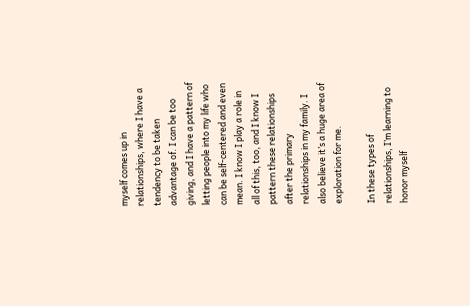myself comes up in relationships, where I have a tendency to be taken advantage of. I can be too giving, and I have a pattern of letting people into my life who can be self-centered and even mean. I know I play a role in all of this, too, and I know I pattern these relationships after the primary relationships in my family. I also believe it’s a huge area of exploration for me.

In these types of relationships, I’m learning to honor myself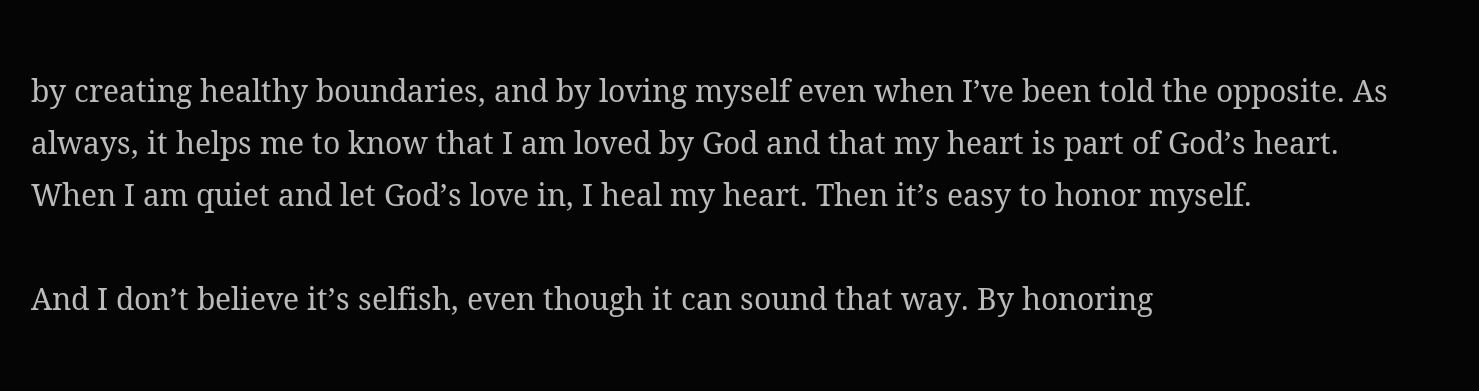by creating healthy boundaries, and by loving myself even when I’ve been told the opposite. As always, it helps me to know that I am loved by God and that my heart is part of God’s heart. When I am quiet and let God’s love in, I heal my heart. Then it’s easy to honor myself.

And I don’t believe it’s selfish, even though it can sound that way. By honoring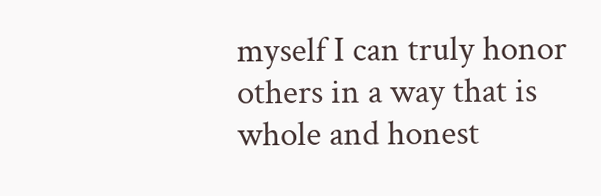myself I can truly honor others in a way that is whole and honest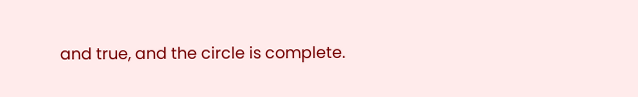and true, and the circle is complete.